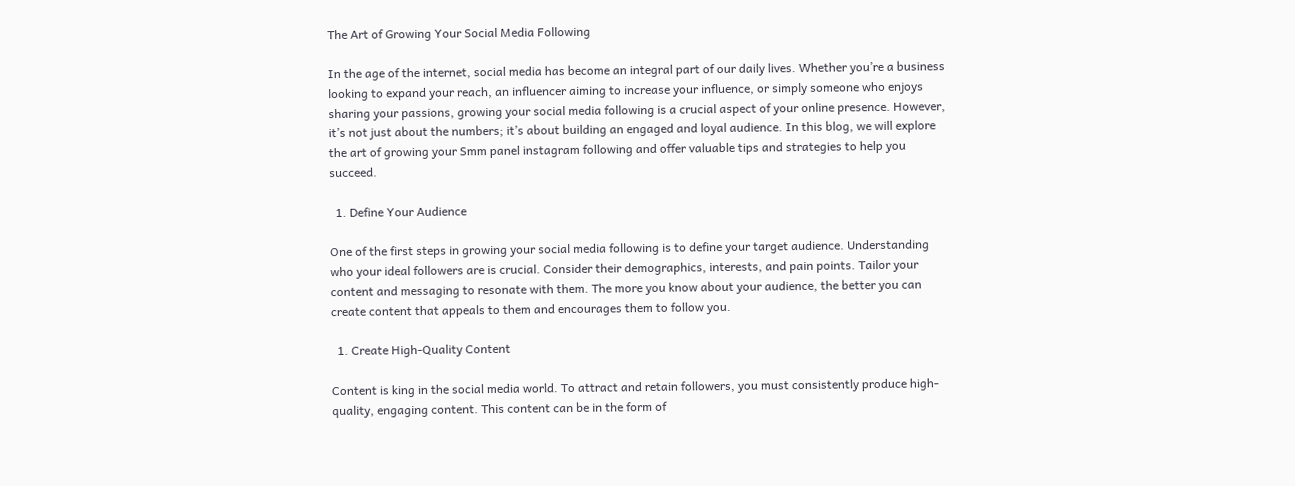The Art of Growing Your Social Media Following

In the age of the internet, social media has become an integral part of our daily lives. Whether you’re a business looking to expand your reach, an influencer aiming to increase your influence, or simply someone who enjoys sharing your passions, growing your social media following is a crucial aspect of your online presence. However, it’s not just about the numbers; it’s about building an engaged and loyal audience. In this blog, we will explore the art of growing your Smm panel instagram following and offer valuable tips and strategies to help you succeed.

  1. Define Your Audience

One of the first steps in growing your social media following is to define your target audience. Understanding who your ideal followers are is crucial. Consider their demographics, interests, and pain points. Tailor your content and messaging to resonate with them. The more you know about your audience, the better you can create content that appeals to them and encourages them to follow you.

  1. Create High-Quality Content

Content is king in the social media world. To attract and retain followers, you must consistently produce high-quality, engaging content. This content can be in the form of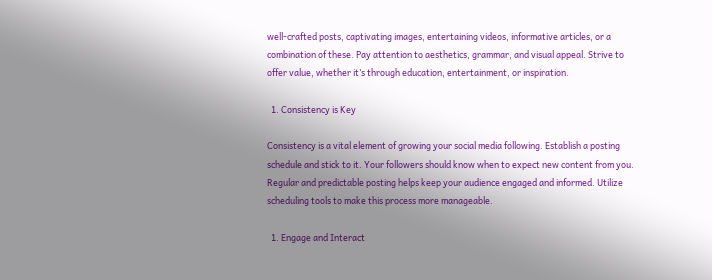well-crafted posts, captivating images, entertaining videos, informative articles, or a combination of these. Pay attention to aesthetics, grammar, and visual appeal. Strive to offer value, whether it’s through education, entertainment, or inspiration.

  1. Consistency is Key

Consistency is a vital element of growing your social media following. Establish a posting schedule and stick to it. Your followers should know when to expect new content from you. Regular and predictable posting helps keep your audience engaged and informed. Utilize scheduling tools to make this process more manageable.

  1. Engage and Interact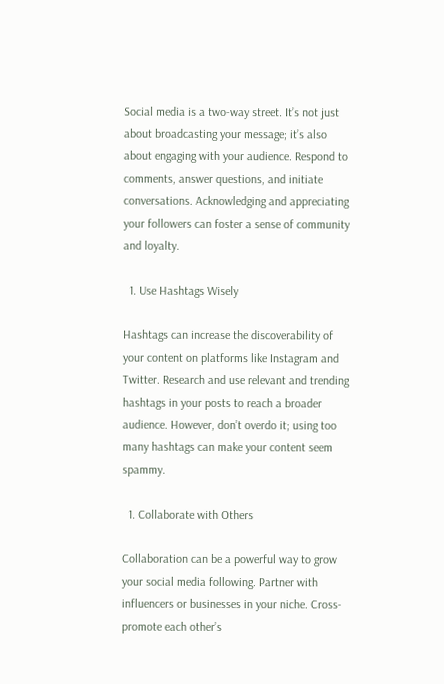Social media is a two-way street. It’s not just about broadcasting your message; it’s also about engaging with your audience. Respond to comments, answer questions, and initiate conversations. Acknowledging and appreciating your followers can foster a sense of community and loyalty.

  1. Use Hashtags Wisely

Hashtags can increase the discoverability of your content on platforms like Instagram and Twitter. Research and use relevant and trending hashtags in your posts to reach a broader audience. However, don’t overdo it; using too many hashtags can make your content seem spammy.

  1. Collaborate with Others

Collaboration can be a powerful way to grow your social media following. Partner with influencers or businesses in your niche. Cross-promote each other’s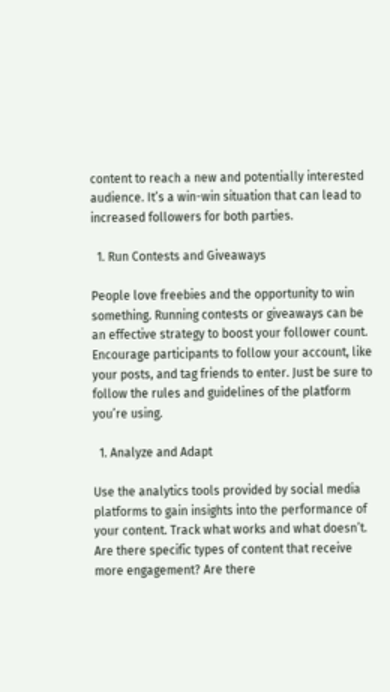content to reach a new and potentially interested audience. It’s a win-win situation that can lead to increased followers for both parties.

  1. Run Contests and Giveaways

People love freebies and the opportunity to win something. Running contests or giveaways can be an effective strategy to boost your follower count. Encourage participants to follow your account, like your posts, and tag friends to enter. Just be sure to follow the rules and guidelines of the platform you’re using.

  1. Analyze and Adapt

Use the analytics tools provided by social media platforms to gain insights into the performance of your content. Track what works and what doesn’t. Are there specific types of content that receive more engagement? Are there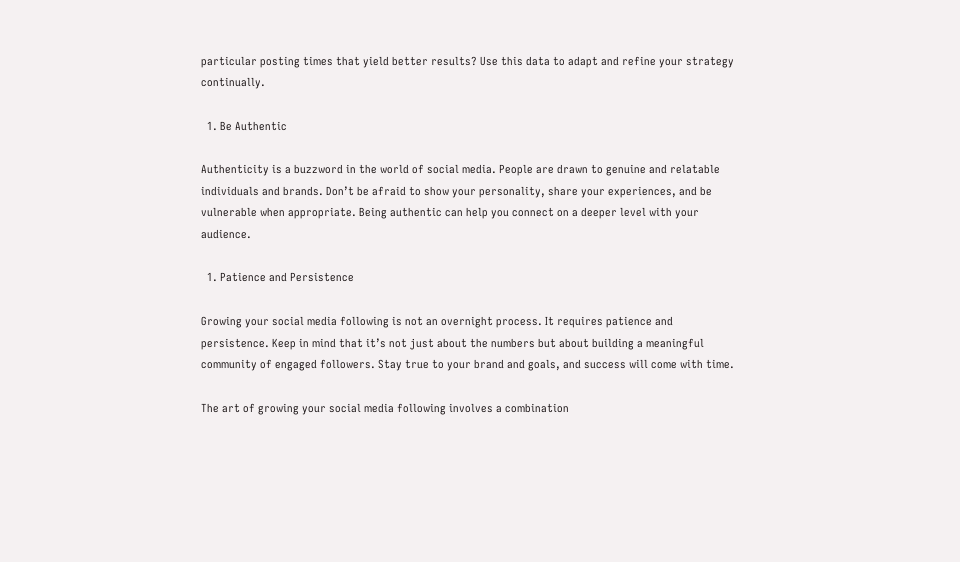particular posting times that yield better results? Use this data to adapt and refine your strategy continually.

  1. Be Authentic

Authenticity is a buzzword in the world of social media. People are drawn to genuine and relatable individuals and brands. Don’t be afraid to show your personality, share your experiences, and be vulnerable when appropriate. Being authentic can help you connect on a deeper level with your audience.

  1. Patience and Persistence

Growing your social media following is not an overnight process. It requires patience and persistence. Keep in mind that it’s not just about the numbers but about building a meaningful community of engaged followers. Stay true to your brand and goals, and success will come with time.

The art of growing your social media following involves a combination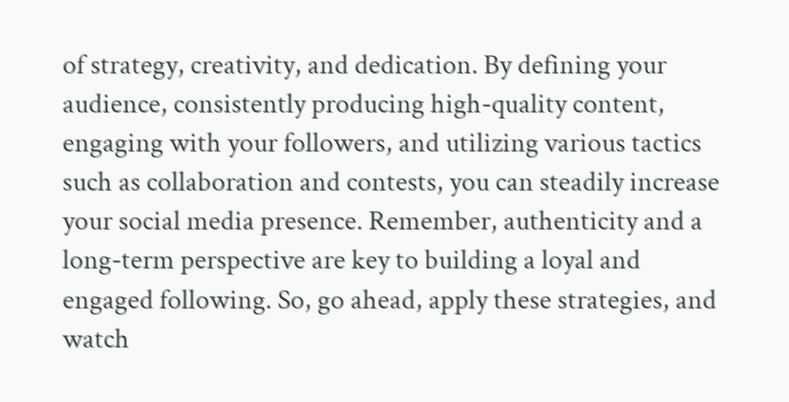of strategy, creativity, and dedication. By defining your audience, consistently producing high-quality content, engaging with your followers, and utilizing various tactics such as collaboration and contests, you can steadily increase your social media presence. Remember, authenticity and a long-term perspective are key to building a loyal and engaged following. So, go ahead, apply these strategies, and watch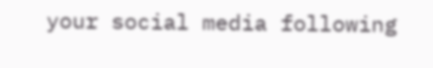your social media following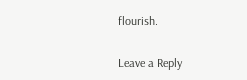flourish.

Leave a Reply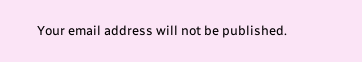Your email address will not be published.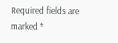Required fields are marked *